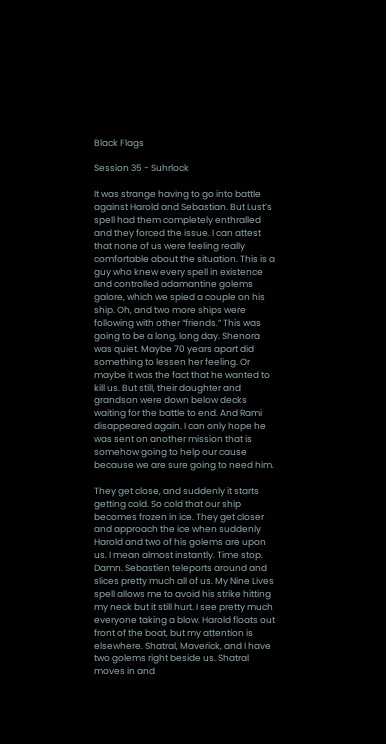Black Flags

Session 35 - Suhrlock

It was strange having to go into battle against Harold and Sebastian. But Lust’s spell had them completely enthralled and they forced the issue. I can attest that none of us were feeling really comfortable about the situation. This is a guy who knew every spell in existence and controlled adamantine golems galore, which we spied a couple on his ship. Oh, and two more ships were following with other “friends.” This was going to be a long, long day. Shenora was quiet. Maybe 70 years apart did something to lessen her feeling. Or maybe it was the fact that he wanted to kill us. But still, their daughter and grandson were down below decks waiting for the battle to end. And Rami disappeared again. I can only hope he was sent on another mission that is somehow going to help our cause because we are sure going to need him.

They get close, and suddenly it starts getting cold. So cold that our ship becomes frozen in ice. They get closer and approach the ice when suddenly Harold and two of his golems are upon us. I mean almost instantly. Time stop. Damn. Sebastien teleports around and slices pretty much all of us. My Nine Lives spell allows me to avoid his strike hitting my neck but it still hurt. I see pretty much everyone taking a blow. Harold floats out front of the boat, but my attention is elsewhere. Shatral, Maverick, and I have two golems right beside us. Shatral moves in and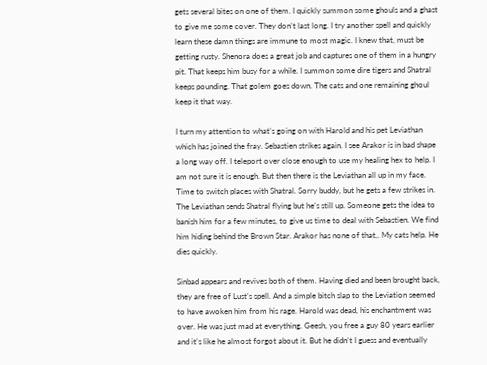gets several bites on one of them. I quickly summon some ghouls and a ghast to give me some cover. They don’t last long. I try another spell and quickly learn these damn things are immune to most magic. I knew that, must be getting rusty. Shenora does a great job and captures one of them in a hungry pit. That keeps him busy for a while. I summon some dire tigers and Shatral keeps pounding. That golem goes down. The cats and one remaining ghoul keep it that way.

I turn my attention to what’s going on with Harold and his pet Leviathan which has joined the fray. Sebastien strikes again. I see Arakor is in bad shape a long way off. I teleport over close enough to use my healing hex to help. I am not sure it is enough. But then there is the Leviathan all up in my face. Time to switch places with Shatral. Sorry buddy, but he gets a few strikes in. The Leviathan sends Shatral flying but he’s still up. Someone gets the idea to banish him for a few minutes, to give us time to deal with Sebastien. We find him hiding behind the Brown Star. Arakor has none of that,. My cats help. He dies quickly.

Sinbad appears and revives both of them. Having died and been brought back, they are free of Lust’s spell. And a simple bitch slap to the Leviation seemed to have awoken him from his rage. Harold was dead, his enchantment was over. He was just mad at everything. Geesh, you free a guy 80 years earlier and it’s like he almost forgot about it. But he didn’t I guess and eventually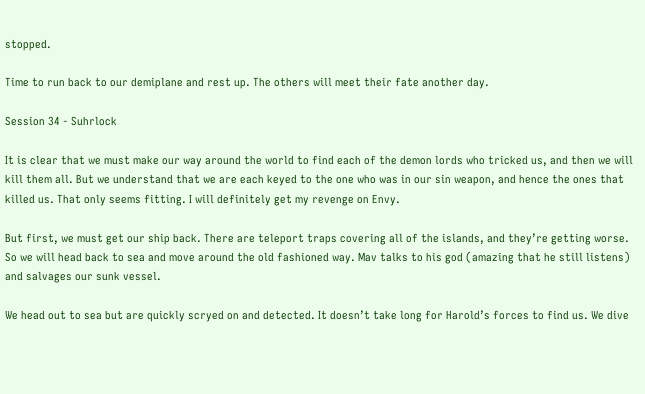stopped.

Time to run back to our demiplane and rest up. The others will meet their fate another day.

Session 34 - Suhrlock

It is clear that we must make our way around the world to find each of the demon lords who tricked us, and then we will kill them all. But we understand that we are each keyed to the one who was in our sin weapon, and hence the ones that killed us. That only seems fitting. I will definitely get my revenge on Envy.

But first, we must get our ship back. There are teleport traps covering all of the islands, and they’re getting worse. So we will head back to sea and move around the old fashioned way. Mav talks to his god (amazing that he still listens) and salvages our sunk vessel.

We head out to sea but are quickly scryed on and detected. It doesn’t take long for Harold’s forces to find us. We dive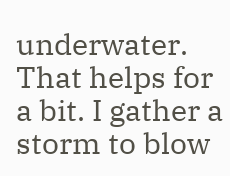underwater. That helps for a bit. I gather a storm to blow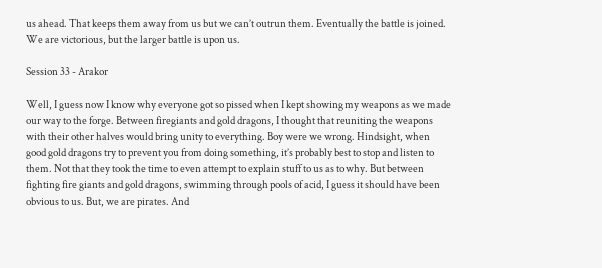us ahead. That keeps them away from us but we can’t outrun them. Eventually the battle is joined. We are victorious, but the larger battle is upon us.

Session 33 - Arakor

Well, I guess now I know why everyone got so pissed when I kept showing my weapons as we made our way to the forge. Between firegiants and gold dragons, I thought that reuniting the weapons with their other halves would bring unity to everything. Boy were we wrong. Hindsight, when good gold dragons try to prevent you from doing something, it’s probably best to stop and listen to them. Not that they took the time to even attempt to explain stuff to us as to why. But between fighting fire giants and gold dragons, swimming through pools of acid, I guess it should have been obvious to us. But, we are pirates. And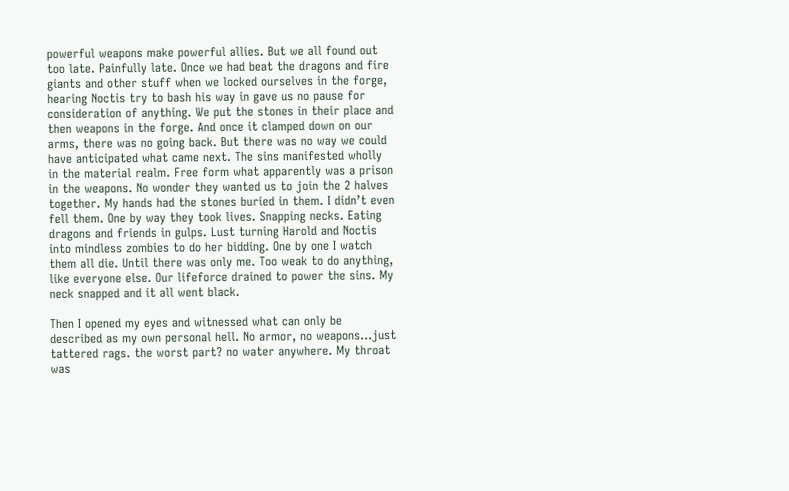powerful weapons make powerful allies. But we all found out too late. Painfully late. Once we had beat the dragons and fire giants and other stuff when we locked ourselves in the forge, hearing Noctis try to bash his way in gave us no pause for consideration of anything. We put the stones in their place and then weapons in the forge. And once it clamped down on our arms, there was no going back. But there was no way we could have anticipated what came next. The sins manifested wholly in the material realm. Free form what apparently was a prison in the weapons. No wonder they wanted us to join the 2 halves together. My hands had the stones buried in them. I didn’t even fell them. One by way they took lives. Snapping necks. Eating dragons and friends in gulps. Lust turning Harold and Noctis into mindless zombies to do her bidding. One by one I watch them all die. Until there was only me. Too weak to do anything, like everyone else. Our lifeforce drained to power the sins. My neck snapped and it all went black.

Then I opened my eyes and witnessed what can only be described as my own personal hell. No armor, no weapons…just tattered rags. the worst part? no water anywhere. My throat was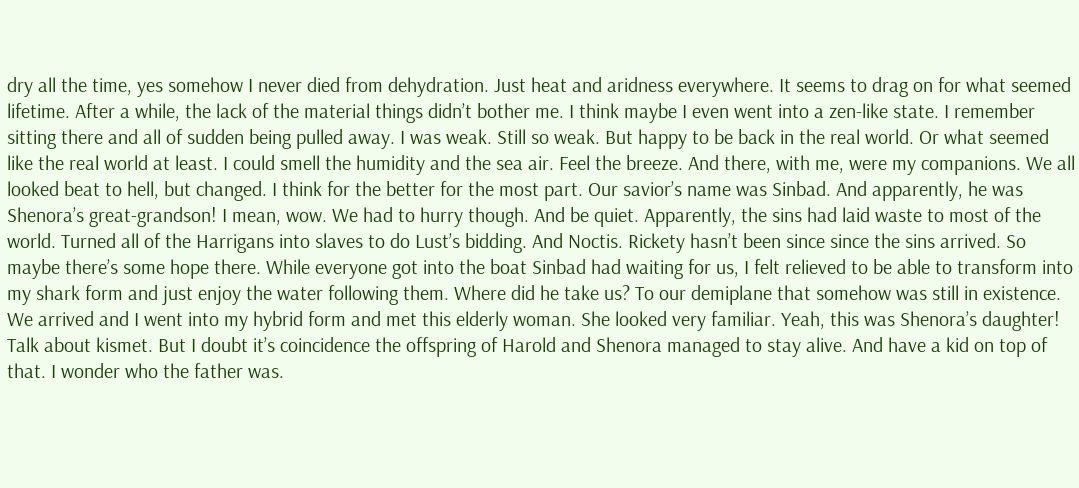dry all the time, yes somehow I never died from dehydration. Just heat and aridness everywhere. It seems to drag on for what seemed lifetime. After a while, the lack of the material things didn’t bother me. I think maybe I even went into a zen-like state. I remember sitting there and all of sudden being pulled away. I was weak. Still so weak. But happy to be back in the real world. Or what seemed like the real world at least. I could smell the humidity and the sea air. Feel the breeze. And there, with me, were my companions. We all looked beat to hell, but changed. I think for the better for the most part. Our savior’s name was Sinbad. And apparently, he was Shenora’s great-grandson! I mean, wow. We had to hurry though. And be quiet. Apparently, the sins had laid waste to most of the world. Turned all of the Harrigans into slaves to do Lust’s bidding. And Noctis. Rickety hasn’t been since since the sins arrived. So maybe there’s some hope there. While everyone got into the boat Sinbad had waiting for us, I felt relieved to be able to transform into my shark form and just enjoy the water following them. Where did he take us? To our demiplane that somehow was still in existence. We arrived and I went into my hybrid form and met this elderly woman. She looked very familiar. Yeah, this was Shenora’s daughter! Talk about kismet. But I doubt it’s coincidence the offspring of Harold and Shenora managed to stay alive. And have a kid on top of that. I wonder who the father was.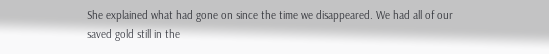She explained what had gone on since the time we disappeared. We had all of our saved gold still in the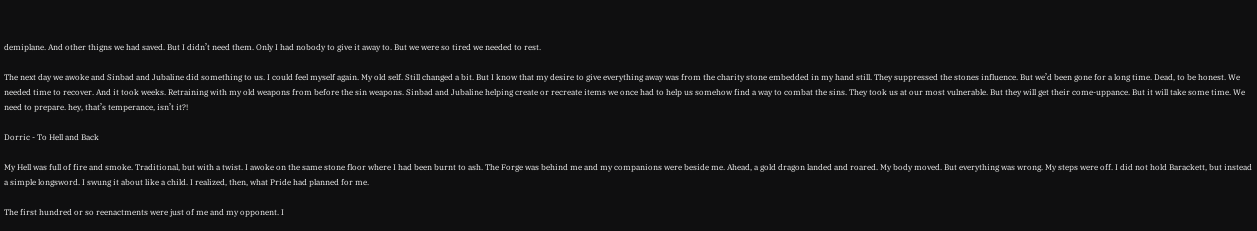demiplane. And other thigns we had saved. But I didn’t need them. Only I had nobody to give it away to. But we were so tired we needed to rest.

The next day we awoke and Sinbad and Jubaline did something to us. I could feel myself again. My old self. Still changed a bit. But I know that my desire to give everything away was from the charity stone embedded in my hand still. They suppressed the stones influence. But we’d been gone for a long time. Dead, to be honest. We needed time to recover. And it took weeks. Retraining with my old weapons from before the sin weapons. Sinbad and Jubaline helping create or recreate items we once had to help us somehow find a way to combat the sins. They took us at our most vulnerable. But they will get their come-uppance. But it will take some time. We need to prepare. hey, that’s temperance, isn’t it?!

Dorric - To Hell and Back

My Hell was full of fire and smoke. Traditional, but with a twist. I awoke on the same stone floor where I had been burnt to ash. The Forge was behind me and my companions were beside me. Ahead, a gold dragon landed and roared. My body moved. But everything was wrong. My steps were off. I did not hold Barackett, but instead a simple longsword. I swung it about like a child. I realized, then, what Pride had planned for me.

The first hundred or so reenactments were just of me and my opponent. I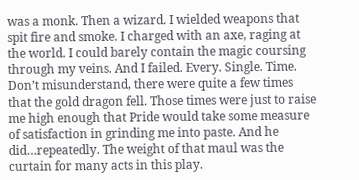was a monk. Then a wizard. I wielded weapons that spit fire and smoke. I charged with an axe, raging at the world. I could barely contain the magic coursing through my veins. And I failed. Every. Single. Time. Don’t misunderstand, there were quite a few times that the gold dragon fell. Those times were just to raise me high enough that Pride would take some measure of satisfaction in grinding me into paste. And he did…repeatedly. The weight of that maul was the curtain for many acts in this play.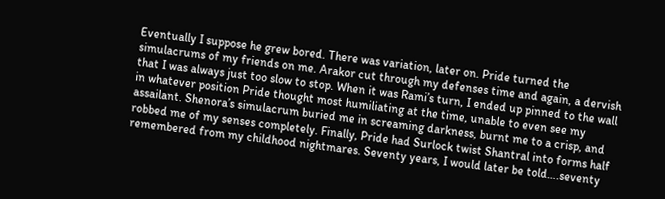Eventually I suppose he grew bored. There was variation, later on. Pride turned the simulacrums of my friends on me. Arakor cut through my defenses time and again, a dervish that I was always just too slow to stop. When it was Rami’s turn, I ended up pinned to the wall in whatever position Pride thought most humiliating at the time, unable to even see my assailant. Shenora’s simulacrum buried me in screaming darkness, burnt me to a crisp, and robbed me of my senses completely. Finally, Pride had Surlock twist Shantral into forms half remembered from my childhood nightmares. Seventy years, I would later be told….seventy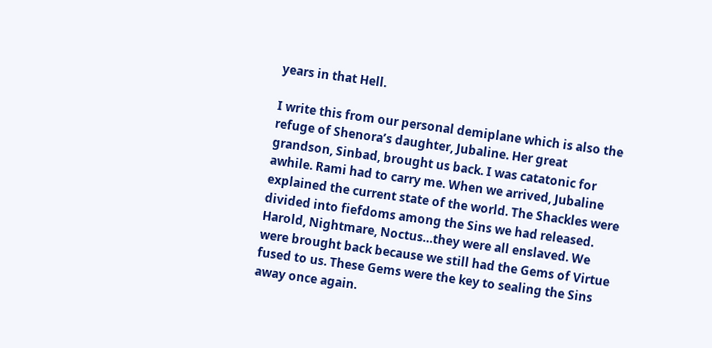years in that Hell.

I write this from our personal demiplane which is also the refuge of Shenora’s daughter, Jubaline. Her great grandson, Sinbad, brought us back. I was catatonic for awhile. Rami had to carry me. When we arrived, Jubaline explained the current state of the world. The Shackles were divided into fiefdoms among the Sins we had released. Harold, Nightmare, Noctus…they were all enslaved. We were brought back because we still had the Gems of Virtue fused to us. These Gems were the key to sealing the Sins away once again.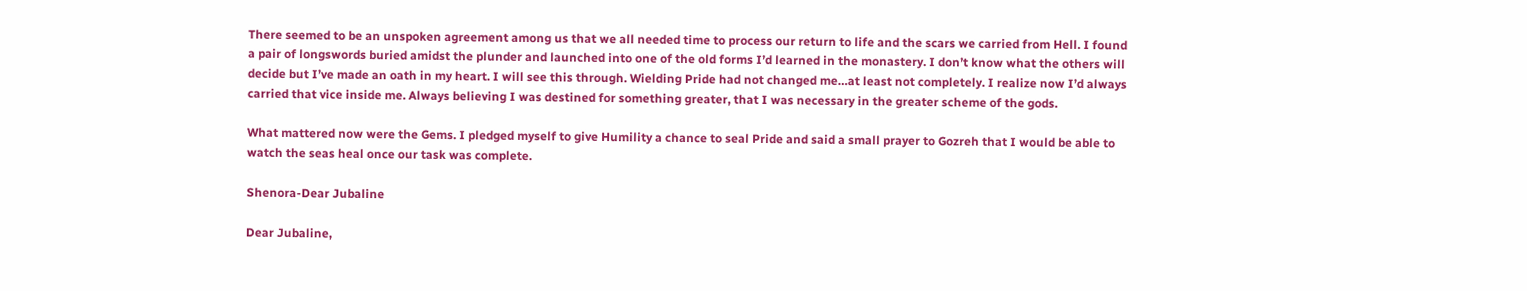There seemed to be an unspoken agreement among us that we all needed time to process our return to life and the scars we carried from Hell. I found a pair of longswords buried amidst the plunder and launched into one of the old forms I’d learned in the monastery. I don’t know what the others will decide but I’ve made an oath in my heart. I will see this through. Wielding Pride had not changed me…at least not completely. I realize now I’d always carried that vice inside me. Always believing I was destined for something greater, that I was necessary in the greater scheme of the gods.

What mattered now were the Gems. I pledged myself to give Humility a chance to seal Pride and said a small prayer to Gozreh that I would be able to watch the seas heal once our task was complete.

Shenora-Dear Jubaline

Dear Jubaline,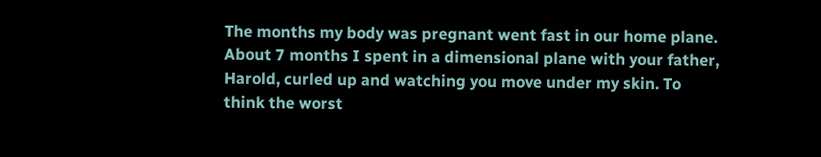The months my body was pregnant went fast in our home plane. About 7 months I spent in a dimensional plane with your father, Harold, curled up and watching you move under my skin. To think the worst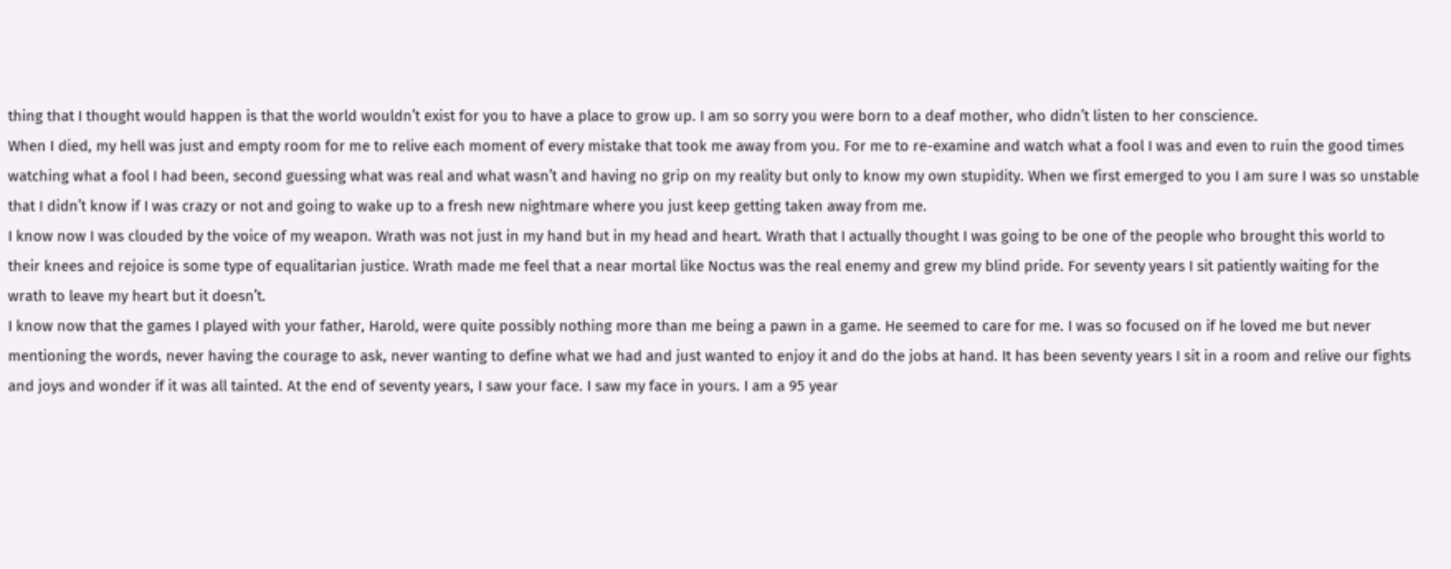thing that I thought would happen is that the world wouldn’t exist for you to have a place to grow up. I am so sorry you were born to a deaf mother, who didn’t listen to her conscience.
When I died, my hell was just and empty room for me to relive each moment of every mistake that took me away from you. For me to re-examine and watch what a fool I was and even to ruin the good times watching what a fool I had been, second guessing what was real and what wasn’t and having no grip on my reality but only to know my own stupidity. When we first emerged to you I am sure I was so unstable that I didn’t know if I was crazy or not and going to wake up to a fresh new nightmare where you just keep getting taken away from me.
I know now I was clouded by the voice of my weapon. Wrath was not just in my hand but in my head and heart. Wrath that I actually thought I was going to be one of the people who brought this world to their knees and rejoice is some type of equalitarian justice. Wrath made me feel that a near mortal like Noctus was the real enemy and grew my blind pride. For seventy years I sit patiently waiting for the wrath to leave my heart but it doesn’t.
I know now that the games I played with your father, Harold, were quite possibly nothing more than me being a pawn in a game. He seemed to care for me. I was so focused on if he loved me but never mentioning the words, never having the courage to ask, never wanting to define what we had and just wanted to enjoy it and do the jobs at hand. It has been seventy years I sit in a room and relive our fights and joys and wonder if it was all tainted. At the end of seventy years, I saw your face. I saw my face in yours. I am a 95 year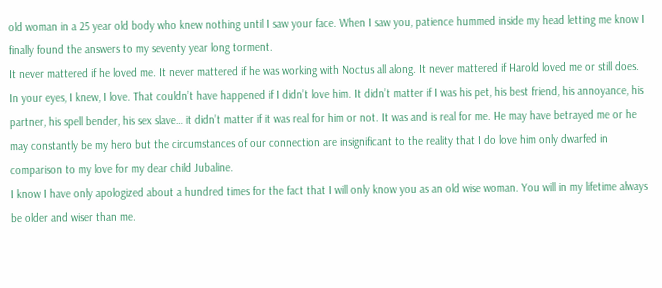old woman in a 25 year old body who knew nothing until I saw your face. When I saw you, patience hummed inside my head letting me know I finally found the answers to my seventy year long torment.
It never mattered if he loved me. It never mattered if he was working with Noctus all along. It never mattered if Harold loved me or still does. In your eyes, I knew, I love. That couldn’t have happened if I didn’t love him. It didn’t matter if I was his pet, his best friend, his annoyance, his partner, his spell bender, his sex slave… it didn’t matter if it was real for him or not. It was and is real for me. He may have betrayed me or he may constantly be my hero but the circumstances of our connection are insignificant to the reality that I do love him only dwarfed in comparison to my love for my dear child Jubaline.
I know I have only apologized about a hundred times for the fact that I will only know you as an old wise woman. You will in my lifetime always be older and wiser than me.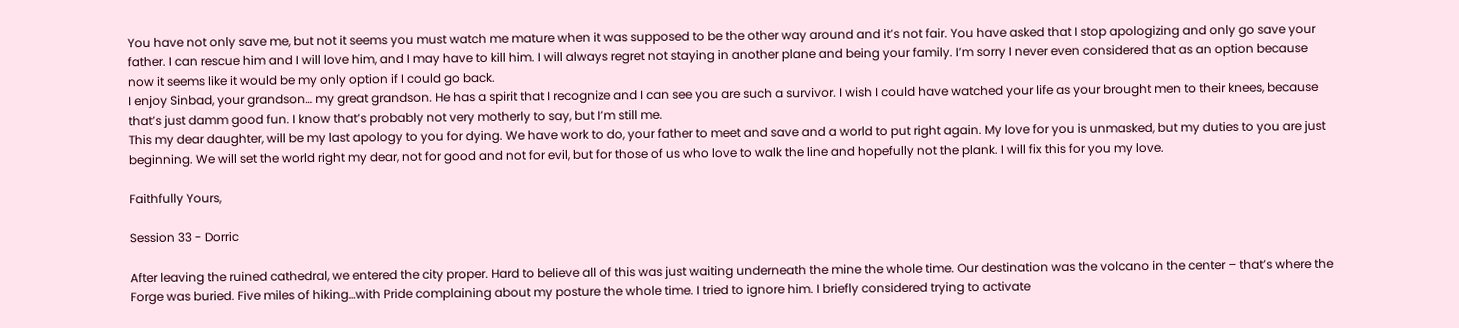You have not only save me, but not it seems you must watch me mature when it was supposed to be the other way around and it’s not fair. You have asked that I stop apologizing and only go save your father. I can rescue him and I will love him, and I may have to kill him. I will always regret not staying in another plane and being your family. I’m sorry I never even considered that as an option because now it seems like it would be my only option if I could go back.
I enjoy Sinbad, your grandson… my great grandson. He has a spirit that I recognize and I can see you are such a survivor. I wish I could have watched your life as your brought men to their knees, because that’s just damm good fun. I know that’s probably not very motherly to say, but I’m still me.
This my dear daughter, will be my last apology to you for dying. We have work to do, your father to meet and save and a world to put right again. My love for you is unmasked, but my duties to you are just beginning. We will set the world right my dear, not for good and not for evil, but for those of us who love to walk the line and hopefully not the plank. I will fix this for you my love.

Faithfully Yours,

Session 33 - Dorric

After leaving the ruined cathedral, we entered the city proper. Hard to believe all of this was just waiting underneath the mine the whole time. Our destination was the volcano in the center – that’s where the Forge was buried. Five miles of hiking…with Pride complaining about my posture the whole time. I tried to ignore him. I briefly considered trying to activate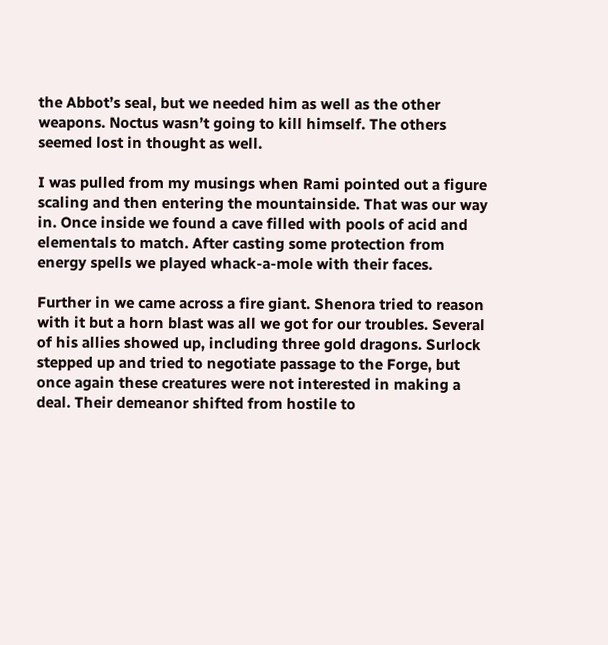the Abbot’s seal, but we needed him as well as the other weapons. Noctus wasn’t going to kill himself. The others seemed lost in thought as well.

I was pulled from my musings when Rami pointed out a figure scaling and then entering the mountainside. That was our way in. Once inside we found a cave filled with pools of acid and elementals to match. After casting some protection from energy spells we played whack-a-mole with their faces.

Further in we came across a fire giant. Shenora tried to reason with it but a horn blast was all we got for our troubles. Several of his allies showed up, including three gold dragons. Surlock stepped up and tried to negotiate passage to the Forge, but once again these creatures were not interested in making a deal. Their demeanor shifted from hostile to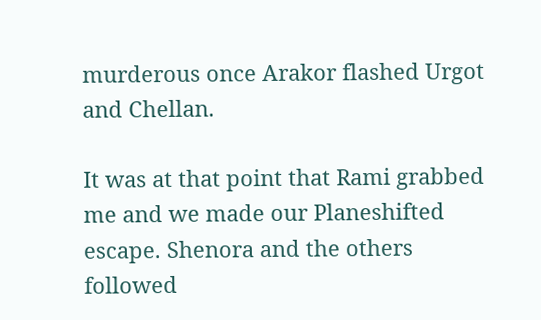murderous once Arakor flashed Urgot and Chellan.

It was at that point that Rami grabbed me and we made our Planeshifted escape. Shenora and the others followed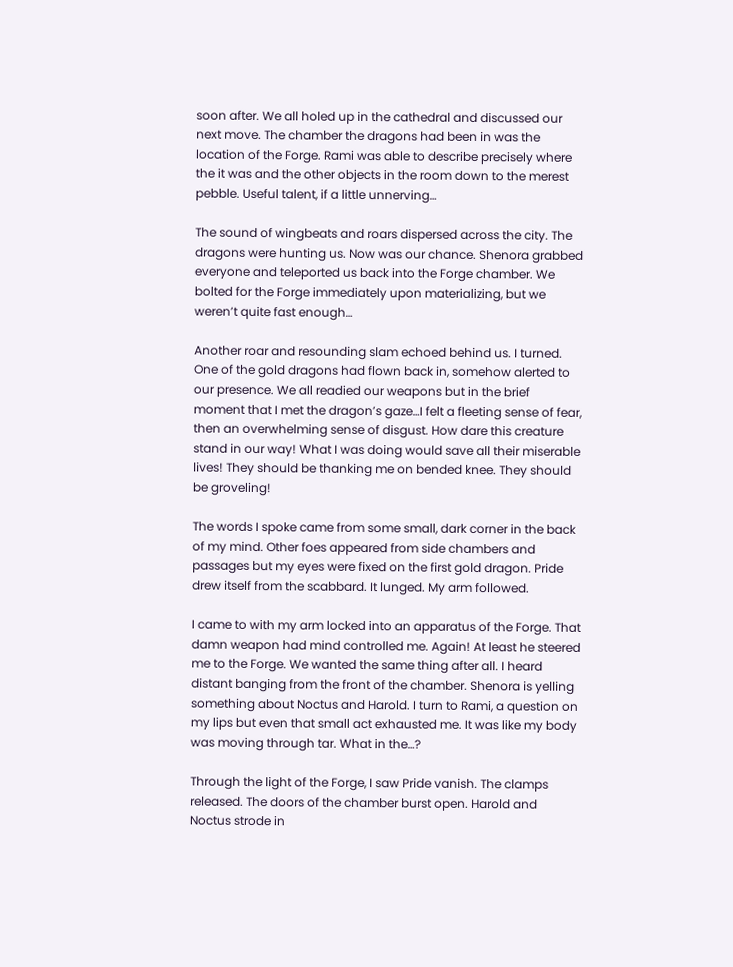soon after. We all holed up in the cathedral and discussed our next move. The chamber the dragons had been in was the location of the Forge. Rami was able to describe precisely where the it was and the other objects in the room down to the merest pebble. Useful talent, if a little unnerving…

The sound of wingbeats and roars dispersed across the city. The dragons were hunting us. Now was our chance. Shenora grabbed everyone and teleported us back into the Forge chamber. We bolted for the Forge immediately upon materializing, but we weren’t quite fast enough…

Another roar and resounding slam echoed behind us. I turned. One of the gold dragons had flown back in, somehow alerted to our presence. We all readied our weapons but in the brief moment that I met the dragon’s gaze…I felt a fleeting sense of fear, then an overwhelming sense of disgust. How dare this creature stand in our way! What I was doing would save all their miserable lives! They should be thanking me on bended knee. They should be groveling!

The words I spoke came from some small, dark corner in the back of my mind. Other foes appeared from side chambers and passages but my eyes were fixed on the first gold dragon. Pride drew itself from the scabbard. It lunged. My arm followed.

I came to with my arm locked into an apparatus of the Forge. That damn weapon had mind controlled me. Again! At least he steered me to the Forge. We wanted the same thing after all. I heard distant banging from the front of the chamber. Shenora is yelling something about Noctus and Harold. I turn to Rami, a question on my lips but even that small act exhausted me. It was like my body was moving through tar. What in the…?

Through the light of the Forge, I saw Pride vanish. The clamps released. The doors of the chamber burst open. Harold and Noctus strode in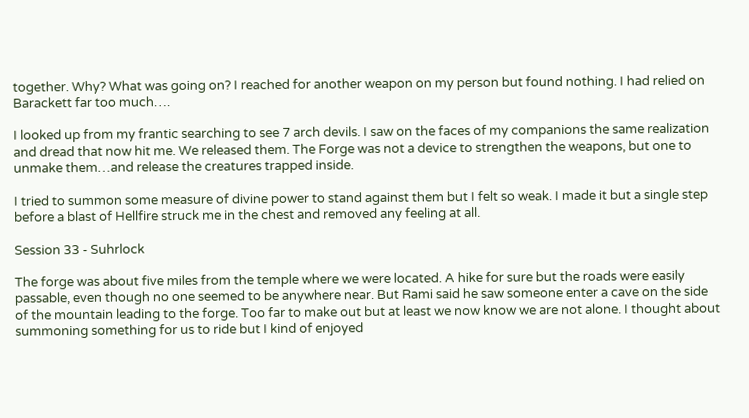together. Why? What was going on? I reached for another weapon on my person but found nothing. I had relied on Barackett far too much….

I looked up from my frantic searching to see 7 arch devils. I saw on the faces of my companions the same realization and dread that now hit me. We released them. The Forge was not a device to strengthen the weapons, but one to unmake them…and release the creatures trapped inside.

I tried to summon some measure of divine power to stand against them but I felt so weak. I made it but a single step before a blast of Hellfire struck me in the chest and removed any feeling at all.

Session 33 - Suhrlock

The forge was about five miles from the temple where we were located. A hike for sure but the roads were easily passable, even though no one seemed to be anywhere near. But Rami said he saw someone enter a cave on the side of the mountain leading to the forge. Too far to make out but at least we now know we are not alone. I thought about summoning something for us to ride but I kind of enjoyed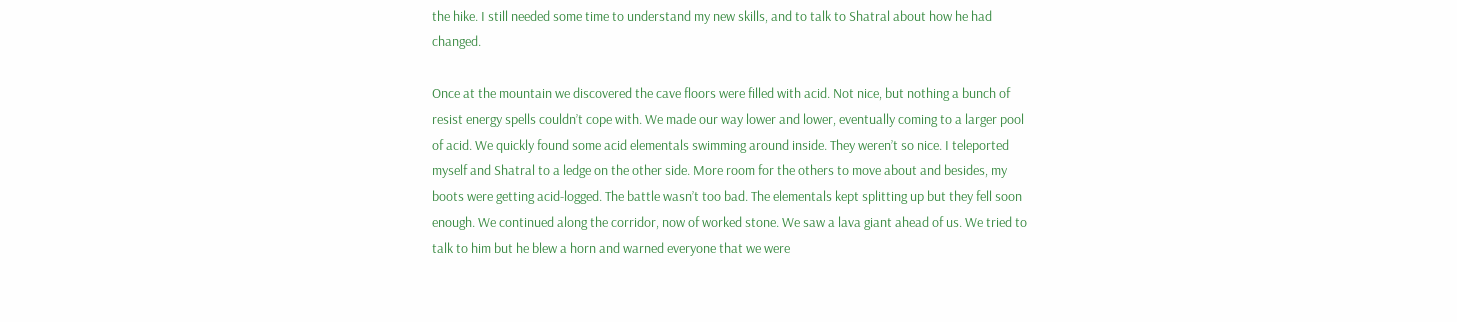the hike. I still needed some time to understand my new skills, and to talk to Shatral about how he had changed.

Once at the mountain we discovered the cave floors were filled with acid. Not nice, but nothing a bunch of resist energy spells couldn’t cope with. We made our way lower and lower, eventually coming to a larger pool of acid. We quickly found some acid elementals swimming around inside. They weren’t so nice. I teleported myself and Shatral to a ledge on the other side. More room for the others to move about and besides, my boots were getting acid-logged. The battle wasn’t too bad. The elementals kept splitting up but they fell soon enough. We continued along the corridor, now of worked stone. We saw a lava giant ahead of us. We tried to talk to him but he blew a horn and warned everyone that we were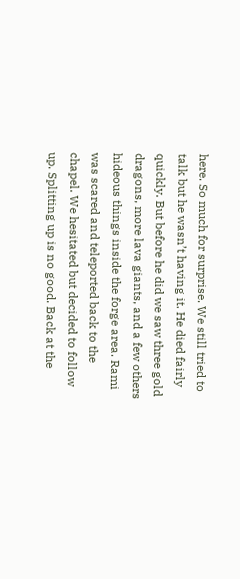here. So much for surprise. We still tried to talk but he wasn’t having it. He died fairly quickly. But before he did we saw three gold dragons, more lava giants, and a few others hideous things inside the forge area. Rami was scared and teleported back to the chapel. We hesitated but decided to follow up. Splitting up is no good. Back at the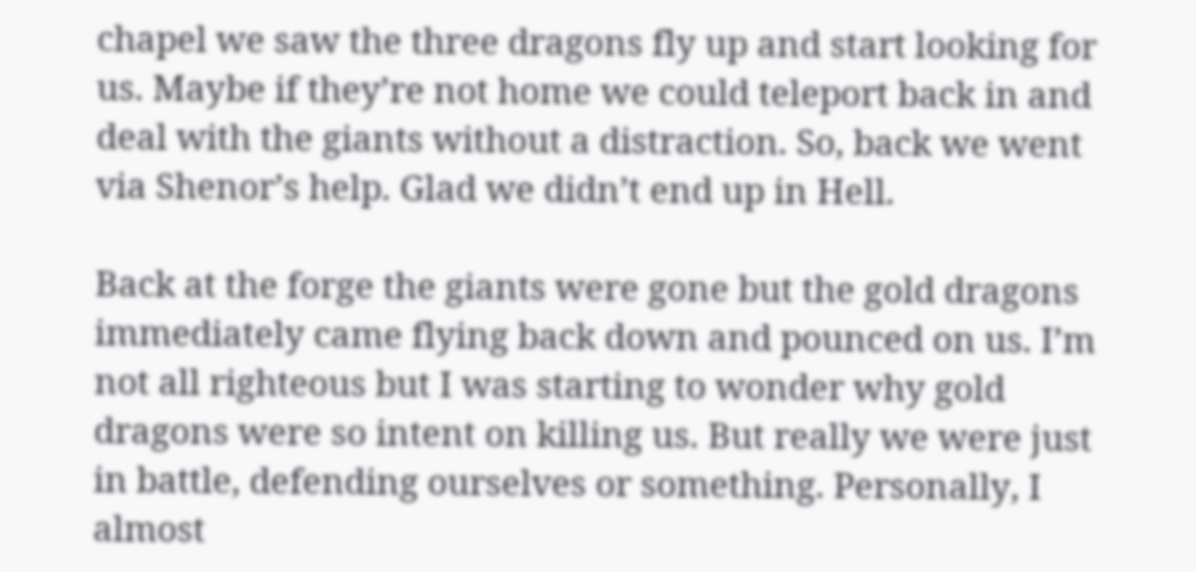chapel we saw the three dragons fly up and start looking for us. Maybe if they’re not home we could teleport back in and deal with the giants without a distraction. So, back we went via Shenor’s help. Glad we didn’t end up in Hell.

Back at the forge the giants were gone but the gold dragons immediately came flying back down and pounced on us. I’m not all righteous but I was starting to wonder why gold dragons were so intent on killing us. But really we were just in battle, defending ourselves or something. Personally, I almost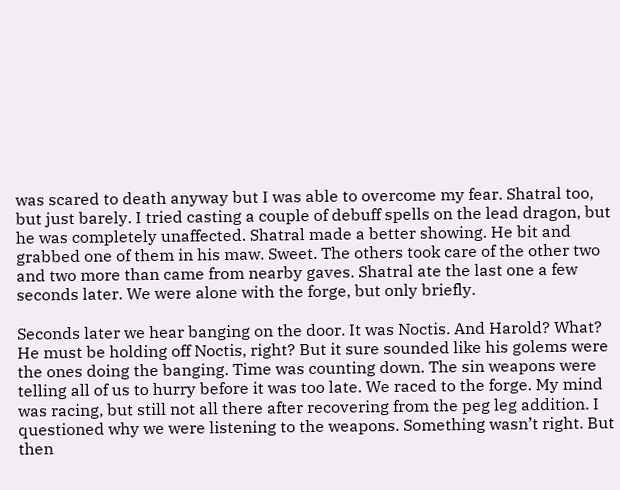was scared to death anyway but I was able to overcome my fear. Shatral too, but just barely. I tried casting a couple of debuff spells on the lead dragon, but he was completely unaffected. Shatral made a better showing. He bit and grabbed one of them in his maw. Sweet. The others took care of the other two and two more than came from nearby gaves. Shatral ate the last one a few seconds later. We were alone with the forge, but only briefly.

Seconds later we hear banging on the door. It was Noctis. And Harold? What? He must be holding off Noctis, right? But it sure sounded like his golems were the ones doing the banging. Time was counting down. The sin weapons were telling all of us to hurry before it was too late. We raced to the forge. My mind was racing, but still not all there after recovering from the peg leg addition. I questioned why we were listening to the weapons. Something wasn’t right. But then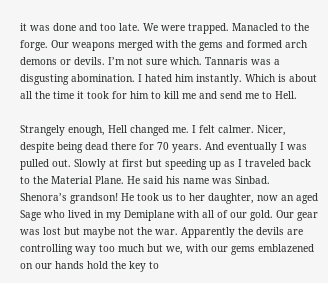it was done and too late. We were trapped. Manacled to the forge. Our weapons merged with the gems and formed arch demons or devils. I’m not sure which. Tannaris was a disgusting abomination. I hated him instantly. Which is about all the time it took for him to kill me and send me to Hell.

Strangely enough, Hell changed me. I felt calmer. Nicer, despite being dead there for 70 years. And eventually I was pulled out. Slowly at first but speeding up as I traveled back to the Material Plane. He said his name was Sinbad. Shenora’s grandson! He took us to her daughter, now an aged Sage who lived in my Demiplane with all of our gold. Our gear was lost but maybe not the war. Apparently the devils are controlling way too much but we, with our gems emblazened on our hands hold the key to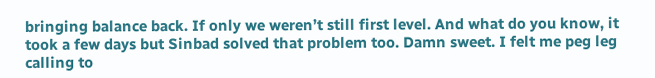bringing balance back. If only we weren’t still first level. And what do you know, it took a few days but Sinbad solved that problem too. Damn sweet. I felt me peg leg calling to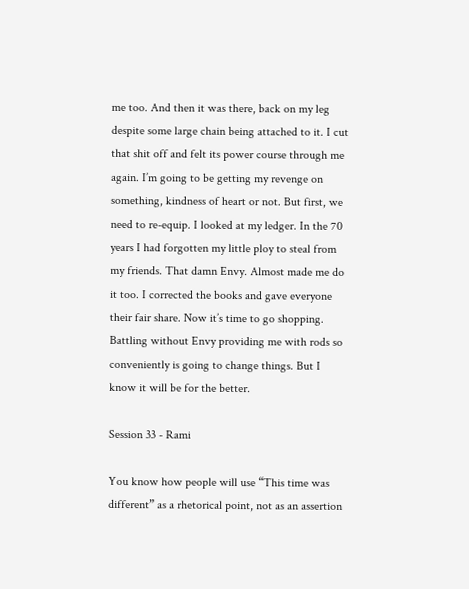me too. And then it was there, back on my leg despite some large chain being attached to it. I cut that shit off and felt its power course through me again. I’m going to be getting my revenge on something, kindness of heart or not. But first, we need to re-equip. I looked at my ledger. In the 70 years I had forgotten my little ploy to steal from my friends. That damn Envy. Almost made me do it too. I corrected the books and gave everyone their fair share. Now it’s time to go shopping. Battling without Envy providing me with rods so conveniently is going to change things. But I know it will be for the better.

Session 33 - Rami

You know how people will use “This time was different” as a rhetorical point, not as an assertion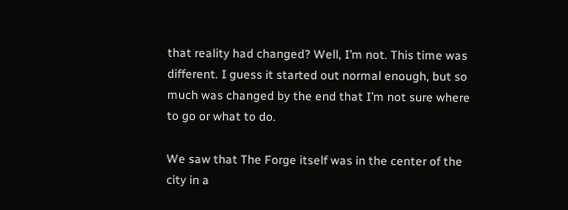that reality had changed? Well, I’m not. This time was different. I guess it started out normal enough, but so much was changed by the end that I’m not sure where to go or what to do.

We saw that The Forge itself was in the center of the city in a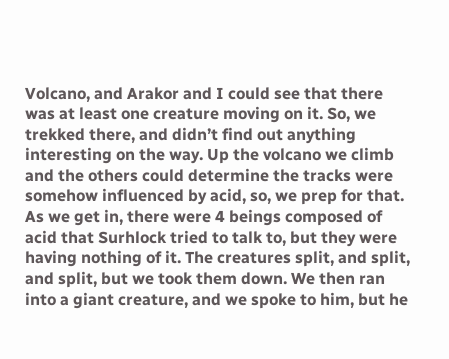Volcano, and Arakor and I could see that there was at least one creature moving on it. So, we trekked there, and didn’t find out anything interesting on the way. Up the volcano we climb and the others could determine the tracks were somehow influenced by acid, so, we prep for that. As we get in, there were 4 beings composed of acid that Surhlock tried to talk to, but they were having nothing of it. The creatures split, and split, and split, but we took them down. We then ran into a giant creature, and we spoke to him, but he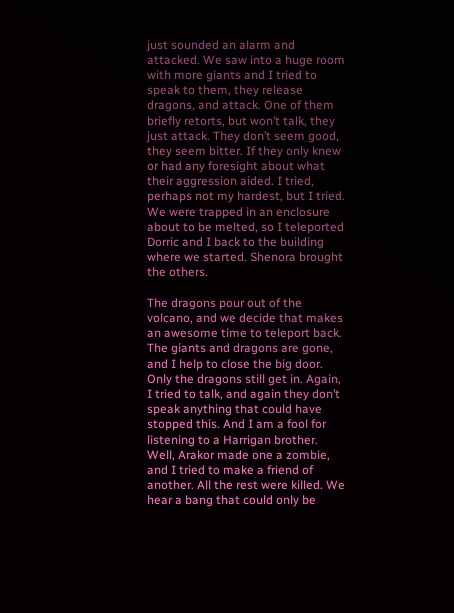just sounded an alarm and attacked. We saw into a huge room with more giants and I tried to speak to them, they release dragons, and attack. One of them briefly retorts, but won’t talk, they just attack. They don’t seem good, they seem bitter. If they only knew or had any foresight about what their aggression aided. I tried, perhaps not my hardest, but I tried. We were trapped in an enclosure about to be melted, so I teleported Dorric and I back to the building where we started. Shenora brought the others.

The dragons pour out of the volcano, and we decide that makes an awesome time to teleport back. The giants and dragons are gone, and I help to close the big door. Only the dragons still get in. Again, I tried to talk, and again they don’t speak anything that could have stopped this. And I am a fool for listening to a Harrigan brother. Well, Arakor made one a zombie, and I tried to make a friend of another. All the rest were killed. We hear a bang that could only be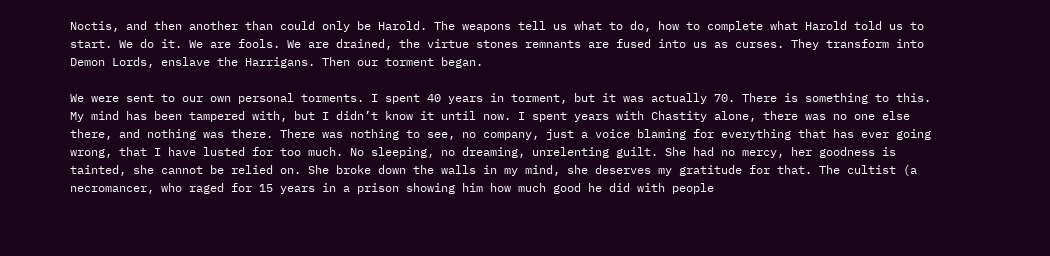Noctis, and then another than could only be Harold. The weapons tell us what to do, how to complete what Harold told us to start. We do it. We are fools. We are drained, the virtue stones remnants are fused into us as curses. They transform into Demon Lords, enslave the Harrigans. Then our torment began.

We were sent to our own personal torments. I spent 40 years in torment, but it was actually 70. There is something to this. My mind has been tampered with, but I didn’t know it until now. I spent years with Chastity alone, there was no one else there, and nothing was there. There was nothing to see, no company, just a voice blaming for everything that has ever going wrong, that I have lusted for too much. No sleeping, no dreaming, unrelenting guilt. She had no mercy, her goodness is tainted, she cannot be relied on. She broke down the walls in my mind, she deserves my gratitude for that. The cultist (a necromancer, who raged for 15 years in a prison showing him how much good he did with people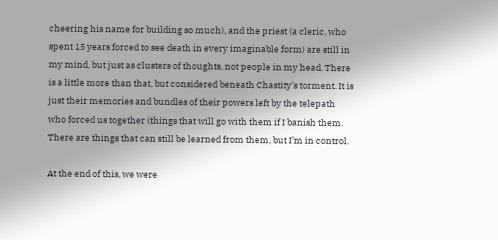cheering his name for building so much), and the priest (a cleric, who spent 15 years forced to see death in every imaginable form) are still in my mind, but just as clusters of thoughts, not people in my head. There is a little more than that, but considered beneath Chastity’s torment. It is just their memories and bundles of their powers left by the telepath who forced us together (things that will go with them if I banish them. There are things that can still be learned from them, but I’m in control.

At the end of this, we were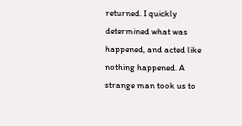returned. I quickly determined what was happened, and acted like nothing happened. A strange man took us to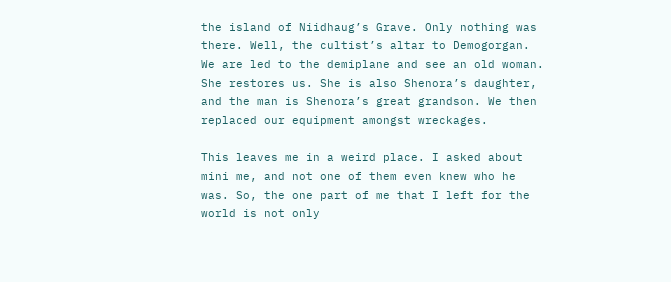the island of Niidhaug’s Grave. Only nothing was there. Well, the cultist’s altar to Demogorgan. We are led to the demiplane and see an old woman. She restores us. She is also Shenora’s daughter, and the man is Shenora’s great grandson. We then replaced our equipment amongst wreckages.

This leaves me in a weird place. I asked about mini me, and not one of them even knew who he was. So, the one part of me that I left for the world is not only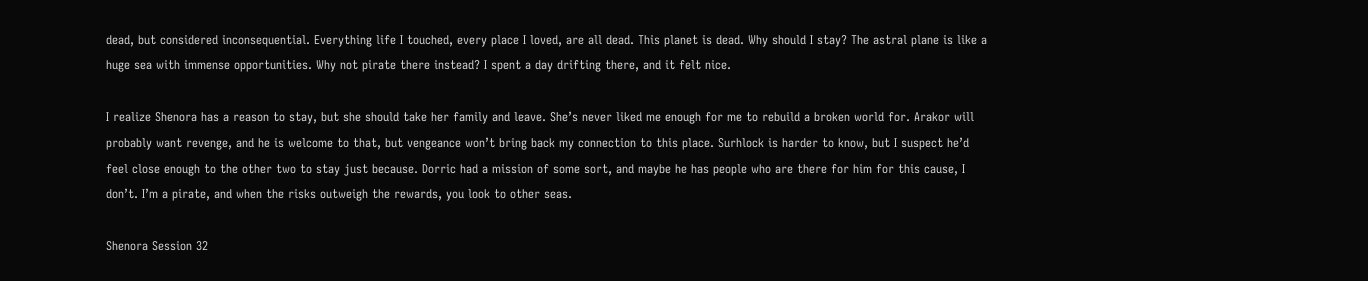dead, but considered inconsequential. Everything life I touched, every place I loved, are all dead. This planet is dead. Why should I stay? The astral plane is like a huge sea with immense opportunities. Why not pirate there instead? I spent a day drifting there, and it felt nice.

I realize Shenora has a reason to stay, but she should take her family and leave. She’s never liked me enough for me to rebuild a broken world for. Arakor will probably want revenge, and he is welcome to that, but vengeance won’t bring back my connection to this place. Surhlock is harder to know, but I suspect he’d feel close enough to the other two to stay just because. Dorric had a mission of some sort, and maybe he has people who are there for him for this cause, I don’t. I’m a pirate, and when the risks outweigh the rewards, you look to other seas.

Shenora Session 32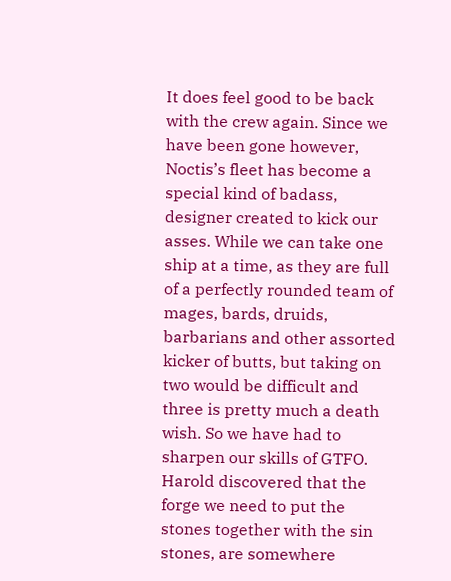It does feel good to be back with the crew again. Since we have been gone however, Noctis’s fleet has become a special kind of badass, designer created to kick our asses. While we can take one ship at a time, as they are full of a perfectly rounded team of mages, bards, druids, barbarians and other assorted kicker of butts, but taking on two would be difficult and three is pretty much a death wish. So we have had to sharpen our skills of GTFO.
Harold discovered that the forge we need to put the stones together with the sin stones, are somewhere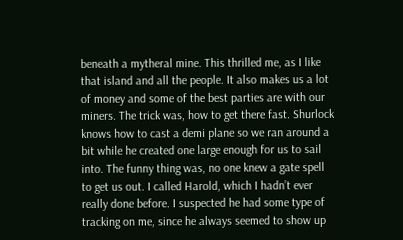beneath a mytheral mine. This thrilled me, as I like that island and all the people. It also makes us a lot of money and some of the best parties are with our miners. The trick was, how to get there fast. Shurlock knows how to cast a demi plane so we ran around a bit while he created one large enough for us to sail into. The funny thing was, no one knew a gate spell to get us out. I called Harold, which I hadn’t ever really done before. I suspected he had some type of tracking on me, since he always seemed to show up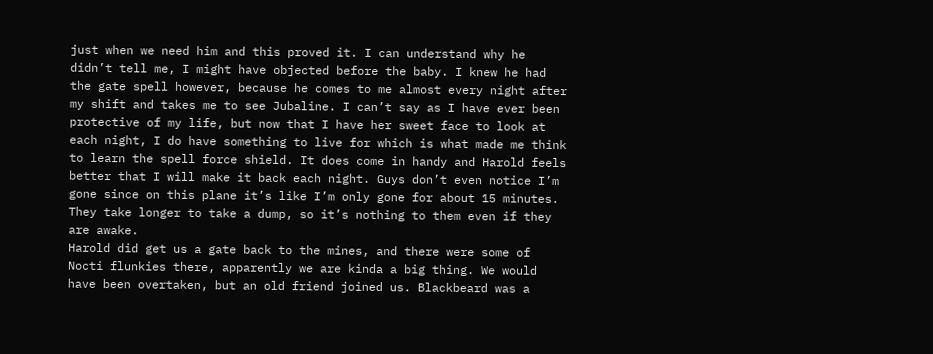just when we need him and this proved it. I can understand why he didn’t tell me, I might have objected before the baby. I knew he had the gate spell however, because he comes to me almost every night after my shift and takes me to see Jubaline. I can’t say as I have ever been protective of my life, but now that I have her sweet face to look at each night, I do have something to live for which is what made me think to learn the spell force shield. It does come in handy and Harold feels better that I will make it back each night. Guys don’t even notice I’m gone since on this plane it’s like I’m only gone for about 15 minutes. They take longer to take a dump, so it’s nothing to them even if they are awake.
Harold did get us a gate back to the mines, and there were some of Nocti flunkies there, apparently we are kinda a big thing. We would have been overtaken, but an old friend joined us. Blackbeard was a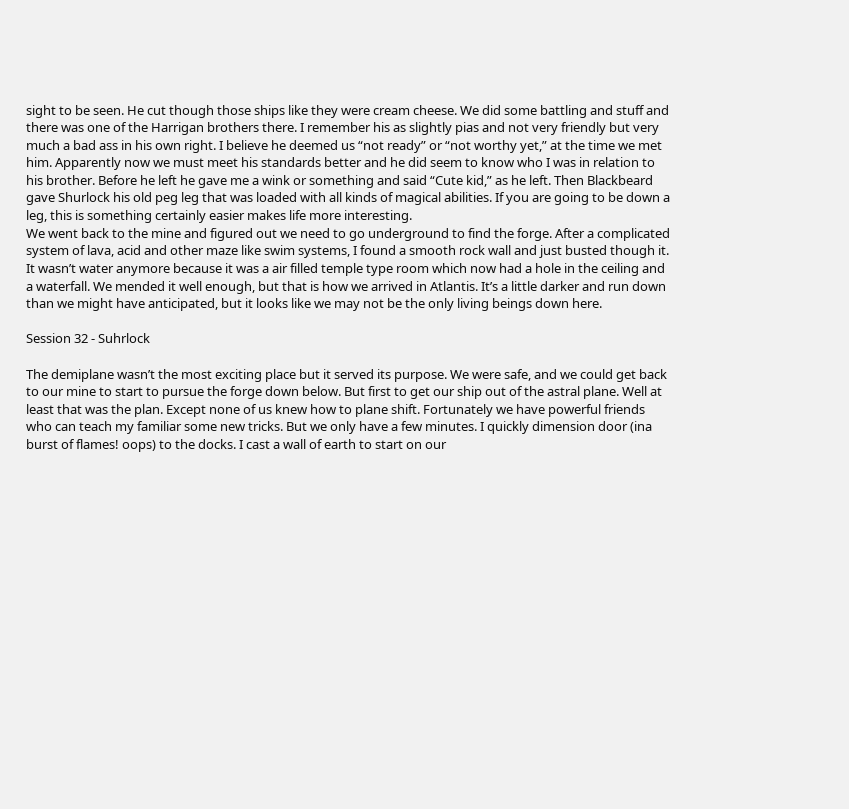sight to be seen. He cut though those ships like they were cream cheese. We did some battling and stuff and there was one of the Harrigan brothers there. I remember his as slightly pias and not very friendly but very much a bad ass in his own right. I believe he deemed us “not ready” or “not worthy yet,” at the time we met him. Apparently now we must meet his standards better and he did seem to know who I was in relation to his brother. Before he left he gave me a wink or something and said “Cute kid,” as he left. Then Blackbeard gave Shurlock his old peg leg that was loaded with all kinds of magical abilities. If you are going to be down a leg, this is something certainly easier makes life more interesting.
We went back to the mine and figured out we need to go underground to find the forge. After a complicated system of lava, acid and other maze like swim systems, I found a smooth rock wall and just busted though it. It wasn’t water anymore because it was a air filled temple type room which now had a hole in the ceiling and a waterfall. We mended it well enough, but that is how we arrived in Atlantis. It’s a little darker and run down than we might have anticipated, but it looks like we may not be the only living beings down here.

Session 32 - Suhrlock

The demiplane wasn’t the most exciting place but it served its purpose. We were safe, and we could get back to our mine to start to pursue the forge down below. But first to get our ship out of the astral plane. Well at least that was the plan. Except none of us knew how to plane shift. Fortunately we have powerful friends who can teach my familiar some new tricks. But we only have a few minutes. I quickly dimension door (ina burst of flames! oops) to the docks. I cast a wall of earth to start on our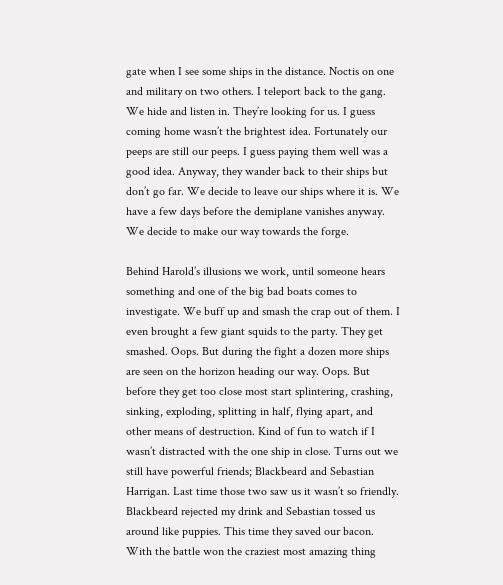gate when I see some ships in the distance. Noctis on one and military on two others. I teleport back to the gang. We hide and listen in. They’re looking for us. I guess coming home wasn’t the brightest idea. Fortunately our peeps are still our peeps. I guess paying them well was a good idea. Anyway, they wander back to their ships but don’t go far. We decide to leave our ships where it is. We have a few days before the demiplane vanishes anyway. We decide to make our way towards the forge.

Behind Harold’s illusions we work, until someone hears something and one of the big bad boats comes to investigate. We buff up and smash the crap out of them. I even brought a few giant squids to the party. They get smashed. Oops. But during the fight a dozen more ships are seen on the horizon heading our way. Oops. But before they get too close most start splintering, crashing, sinking, exploding, splitting in half, flying apart, and other means of destruction. Kind of fun to watch if I wasn’t distracted with the one ship in close. Turns out we still have powerful friends; Blackbeard and Sebastian Harrigan. Last time those two saw us it wasn’t so friendly. Blackbeard rejected my drink and Sebastian tossed us around like puppies. This time they saved our bacon. With the battle won the craziest most amazing thing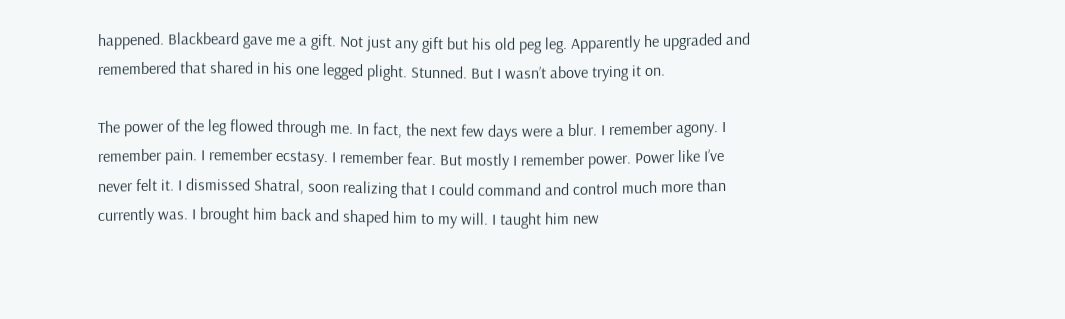happened. Blackbeard gave me a gift. Not just any gift but his old peg leg. Apparently he upgraded and remembered that shared in his one legged plight. Stunned. But I wasn’t above trying it on.

The power of the leg flowed through me. In fact, the next few days were a blur. I remember agony. I remember pain. I remember ecstasy. I remember fear. But mostly I remember power. Power like I’ve never felt it. I dismissed Shatral, soon realizing that I could command and control much more than currently was. I brought him back and shaped him to my will. I taught him new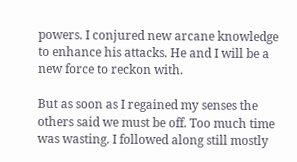powers. I conjured new arcane knowledge to enhance his attacks. He and I will be a new force to reckon with.

But as soon as I regained my senses the others said we must be off. Too much time was wasting. I followed along still mostly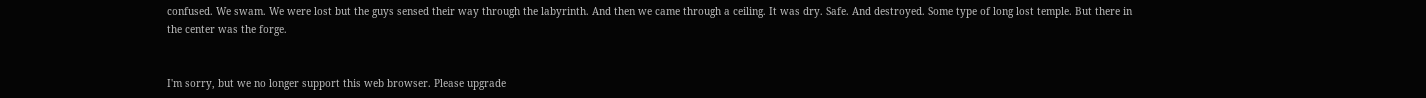confused. We swam. We were lost but the guys sensed their way through the labyrinth. And then we came through a ceiling. It was dry. Safe. And destroyed. Some type of long lost temple. But there in the center was the forge.


I'm sorry, but we no longer support this web browser. Please upgrade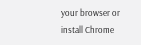your browser or install Chrome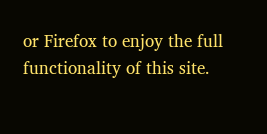or Firefox to enjoy the full functionality of this site.